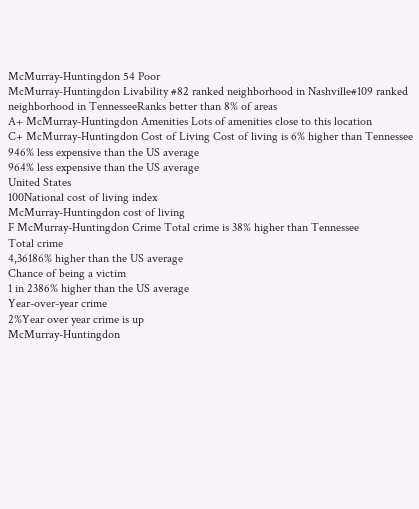McMurray-Huntingdon 54 Poor
McMurray-Huntingdon Livability #82 ranked neighborhood in Nashville#109 ranked neighborhood in TennesseeRanks better than 8% of areas
A+ McMurray-Huntingdon Amenities Lots of amenities close to this location
C+ McMurray-Huntingdon Cost of Living Cost of living is 6% higher than Tennessee
946% less expensive than the US average
964% less expensive than the US average
United States
100National cost of living index
McMurray-Huntingdon cost of living
F McMurray-Huntingdon Crime Total crime is 38% higher than Tennessee
Total crime
4,36186% higher than the US average
Chance of being a victim
1 in 2386% higher than the US average
Year-over-year crime
2%Year over year crime is up
McMurray-Huntingdon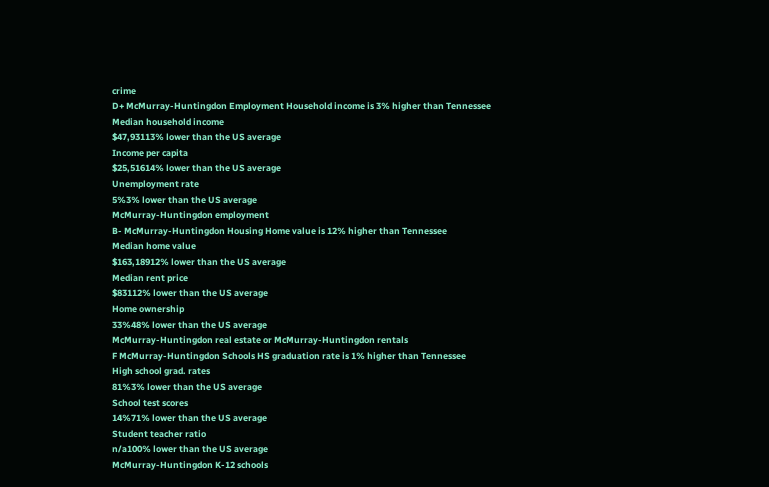crime
D+ McMurray-Huntingdon Employment Household income is 3% higher than Tennessee
Median household income
$47,93113% lower than the US average
Income per capita
$25,51614% lower than the US average
Unemployment rate
5%3% lower than the US average
McMurray-Huntingdon employment
B- McMurray-Huntingdon Housing Home value is 12% higher than Tennessee
Median home value
$163,18912% lower than the US average
Median rent price
$83112% lower than the US average
Home ownership
33%48% lower than the US average
McMurray-Huntingdon real estate or McMurray-Huntingdon rentals
F McMurray-Huntingdon Schools HS graduation rate is 1% higher than Tennessee
High school grad. rates
81%3% lower than the US average
School test scores
14%71% lower than the US average
Student teacher ratio
n/a100% lower than the US average
McMurray-Huntingdon K-12 schools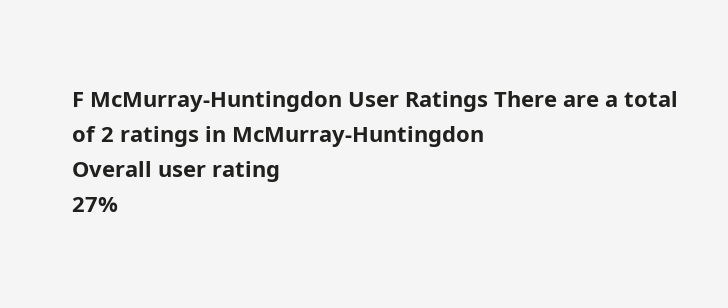F McMurray-Huntingdon User Ratings There are a total of 2 ratings in McMurray-Huntingdon
Overall user rating
27%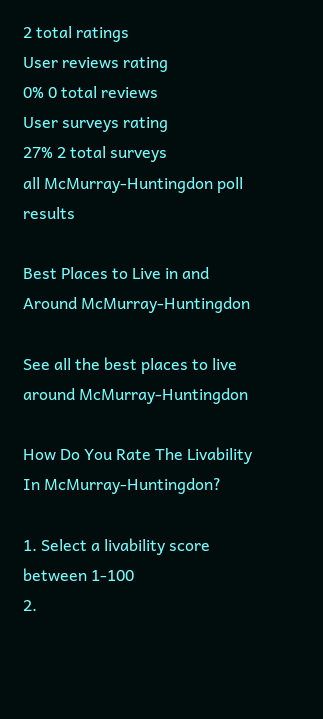2 total ratings
User reviews rating
0% 0 total reviews
User surveys rating
27% 2 total surveys
all McMurray-Huntingdon poll results

Best Places to Live in and Around McMurray-Huntingdon

See all the best places to live around McMurray-Huntingdon

How Do You Rate The Livability In McMurray-Huntingdon?

1. Select a livability score between 1-100
2.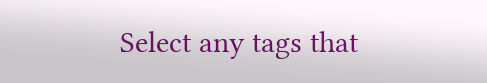Select any tags that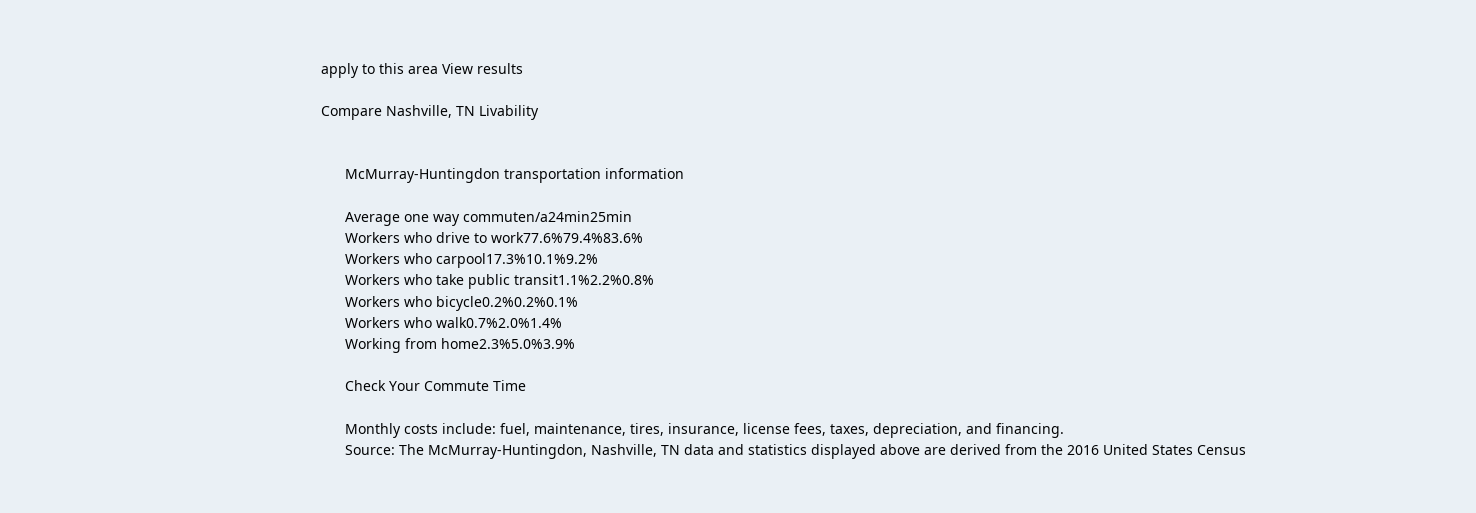apply to this area View results

Compare Nashville, TN Livability


      McMurray-Huntingdon transportation information

      Average one way commuten/a24min25min
      Workers who drive to work77.6%79.4%83.6%
      Workers who carpool17.3%10.1%9.2%
      Workers who take public transit1.1%2.2%0.8%
      Workers who bicycle0.2%0.2%0.1%
      Workers who walk0.7%2.0%1.4%
      Working from home2.3%5.0%3.9%

      Check Your Commute Time

      Monthly costs include: fuel, maintenance, tires, insurance, license fees, taxes, depreciation, and financing.
      Source: The McMurray-Huntingdon, Nashville, TN data and statistics displayed above are derived from the 2016 United States Census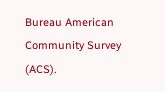Bureau American Community Survey (ACS).